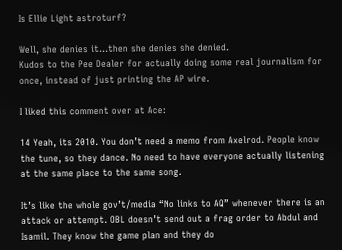Is Ellie Light astroturf?

Well, she denies it…then she denies she denied.
Kudos to the Pee Dealer for actually doing some real journalism for once, instead of just printing the AP wire.

I liked this comment over at Ace:

14 Yeah, its 2010. You don’t need a memo from Axelrod. People know the tune, so they dance. No need to have everyone actually listening at the same place to the same song.

It’s like the whole gov’t/media “No links to AQ” whenever there is an attack or attempt. OBL doesn’t send out a frag order to Abdul and Isamil. They know the game plan and they do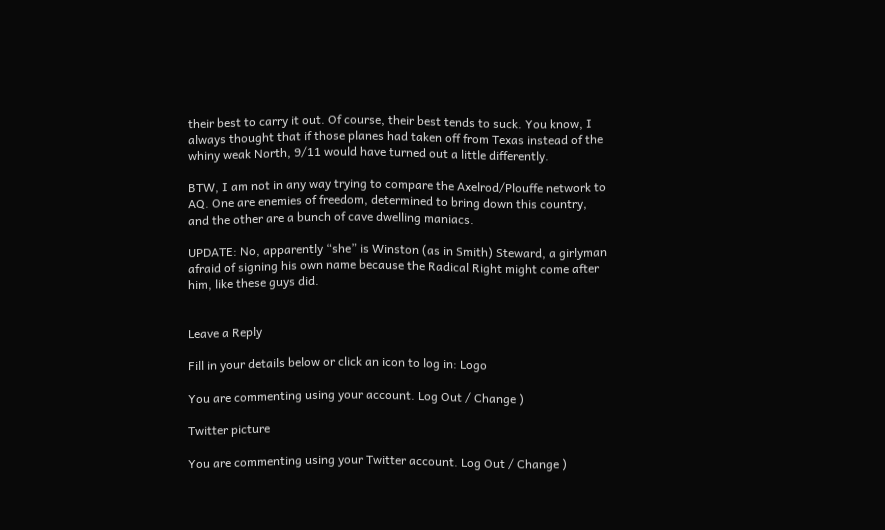their best to carry it out. Of course, their best tends to suck. You know, I always thought that if those planes had taken off from Texas instead of the whiny weak North, 9/11 would have turned out a little differently.

BTW, I am not in any way trying to compare the Axelrod/Plouffe network to AQ. One are enemies of freedom, determined to bring down this country, and the other are a bunch of cave dwelling maniacs.

UPDATE: No, apparently “she” is Winston (as in Smith) Steward, a girlyman afraid of signing his own name because the Radical Right might come after him, like these guys did.


Leave a Reply

Fill in your details below or click an icon to log in: Logo

You are commenting using your account. Log Out / Change )

Twitter picture

You are commenting using your Twitter account. Log Out / Change )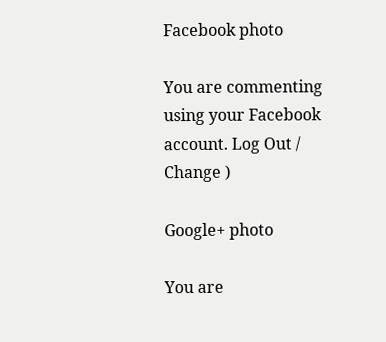Facebook photo

You are commenting using your Facebook account. Log Out / Change )

Google+ photo

You are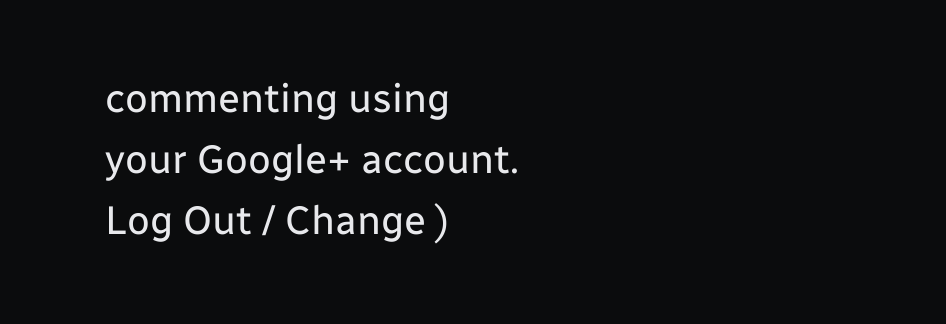commenting using your Google+ account. Log Out / Change )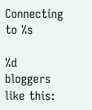Connecting to %s

%d bloggers like this: